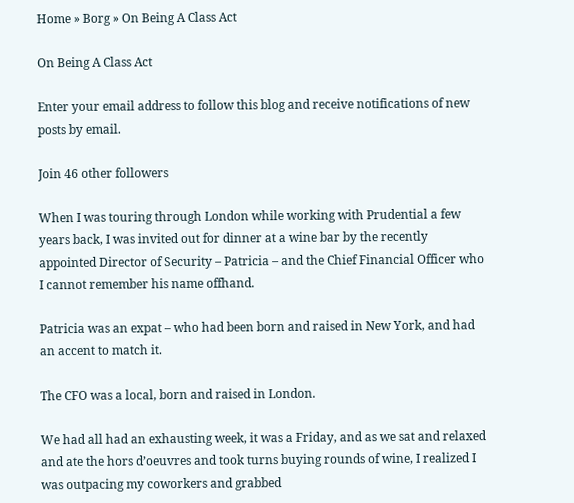Home » Borg » On Being A Class Act

On Being A Class Act

Enter your email address to follow this blog and receive notifications of new posts by email.

Join 46 other followers

When I was touring through London while working with Prudential a few years back, I was invited out for dinner at a wine bar by the recently appointed Director of Security – Patricia – and the Chief Financial Officer who I cannot remember his name offhand.

Patricia was an expat – who had been born and raised in New York, and had an accent to match it.

The CFO was a local, born and raised in London.

We had all had an exhausting week, it was a Friday, and as we sat and relaxed and ate the hors d’oeuvres and took turns buying rounds of wine, I realized I was outpacing my coworkers and grabbed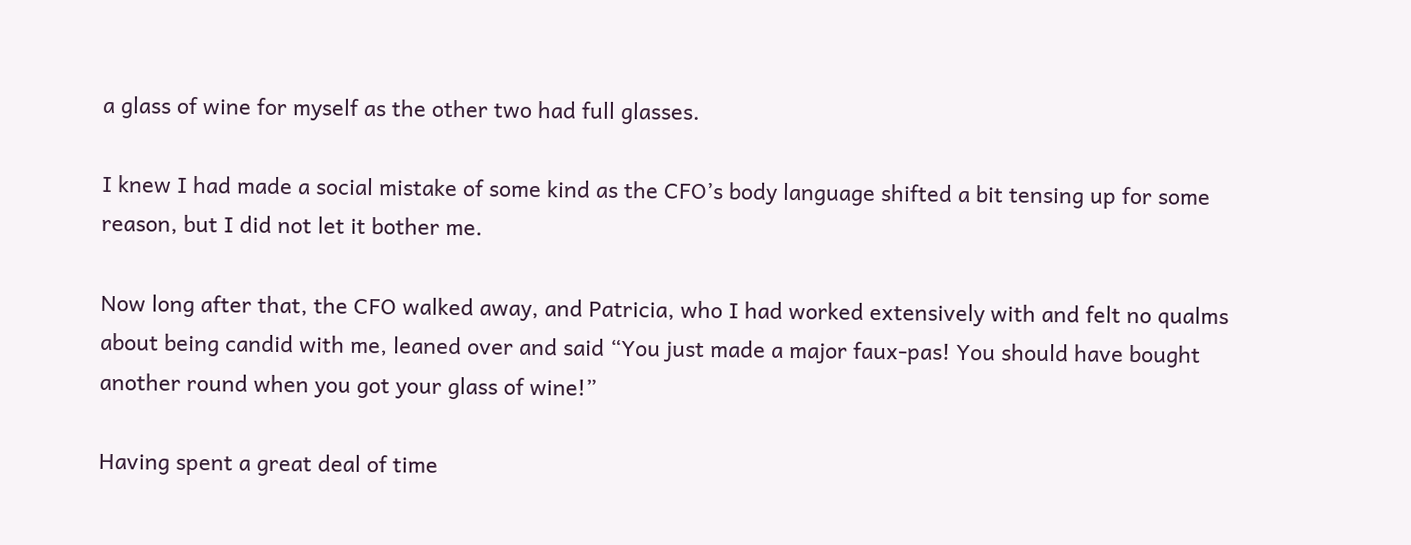a glass of wine for myself as the other two had full glasses.

I knew I had made a social mistake of some kind as the CFO’s body language shifted a bit tensing up for some reason, but I did not let it bother me.

Now long after that, the CFO walked away, and Patricia, who I had worked extensively with and felt no qualms about being candid with me, leaned over and said “You just made a major faux-pas! You should have bought another round when you got your glass of wine!”

Having spent a great deal of time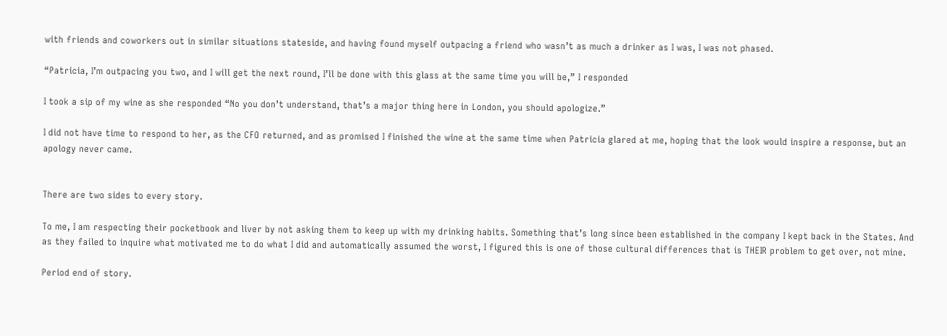with friends and coworkers out in similar situations stateside, and having found myself outpacing a friend who wasn’t as much a drinker as I was, I was not phased.

“Patricia, I’m outpacing you two, and I will get the next round, I’ll be done with this glass at the same time you will be,” I responded

I took a sip of my wine as she responded “No you don’t understand, that’s a major thing here in London, you should apologize.”

I did not have time to respond to her, as the CFO returned, and as promised I finished the wine at the same time when Patricia glared at me, hoping that the look would inspire a response, but an apology never came.


There are two sides to every story.

To me, I am respecting their pocketbook and liver by not asking them to keep up with my drinking habits. Something that’s long since been established in the company I kept back in the States. And as they failed to inquire what motivated me to do what I did and automatically assumed the worst, I figured this is one of those cultural differences that is THEIR problem to get over, not mine.

Period end of story.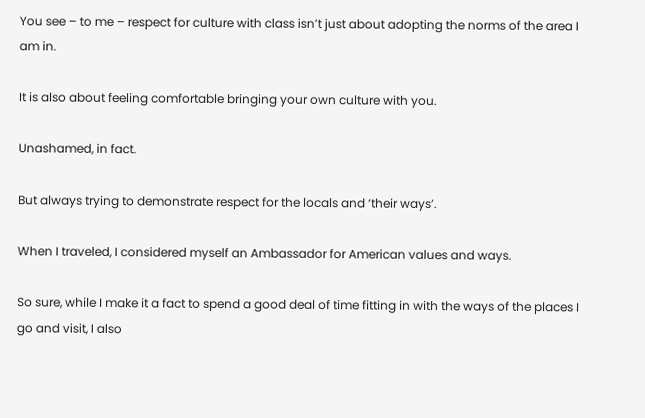You see – to me – respect for culture with class isn’t just about adopting the norms of the area I am in.

It is also about feeling comfortable bringing your own culture with you.

Unashamed, in fact.

But always trying to demonstrate respect for the locals and ‘their ways’.

When I traveled, I considered myself an Ambassador for American values and ways.

So sure, while I make it a fact to spend a good deal of time fitting in with the ways of the places I go and visit, I also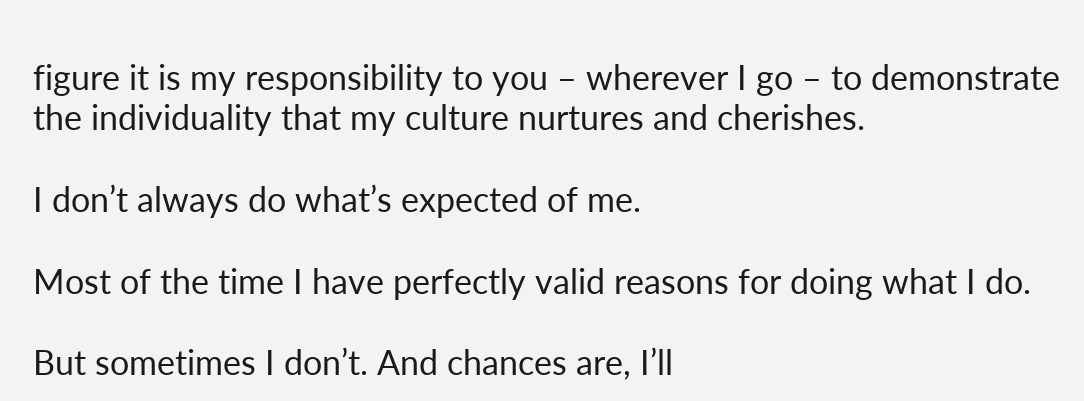figure it is my responsibility to you – wherever I go – to demonstrate the individuality that my culture nurtures and cherishes.

I don’t always do what’s expected of me.

Most of the time I have perfectly valid reasons for doing what I do.

But sometimes I don’t. And chances are, I’ll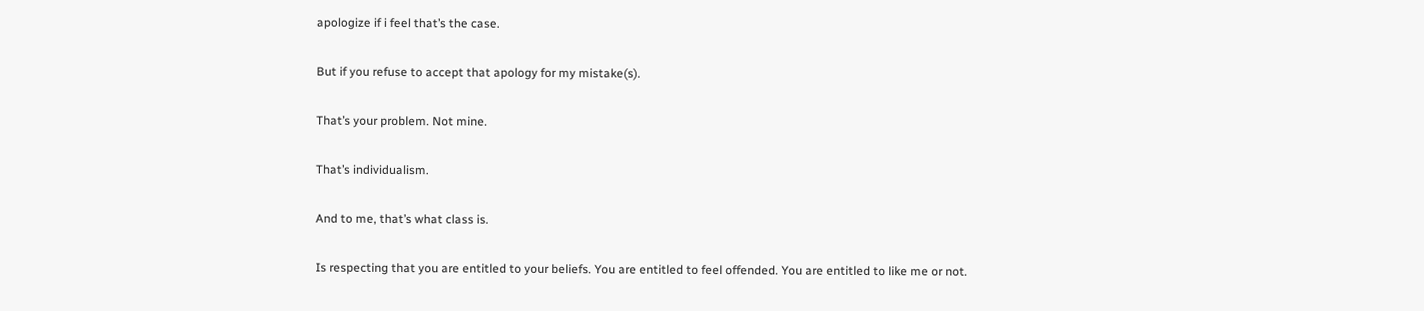apologize if i feel that’s the case.

But if you refuse to accept that apology for my mistake(s).

That’s your problem. Not mine.

That’s individualism.

And to me, that’s what class is.

Is respecting that you are entitled to your beliefs. You are entitled to feel offended. You are entitled to like me or not.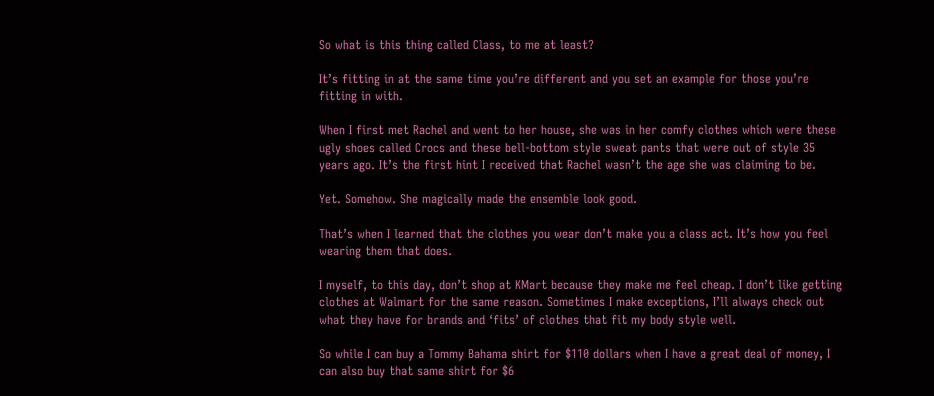So what is this thing called Class, to me at least?

It’s fitting in at the same time you’re different and you set an example for those you’re fitting in with.

When I first met Rachel and went to her house, she was in her comfy clothes which were these ugly shoes called Crocs and these bell-bottom style sweat pants that were out of style 35 years ago. It’s the first hint I received that Rachel wasn’t the age she was claiming to be.

Yet. Somehow. She magically made the ensemble look good.

That’s when I learned that the clothes you wear don’t make you a class act. It’s how you feel wearing them that does.

I myself, to this day, don’t shop at KMart because they make me feel cheap. I don’t like getting clothes at Walmart for the same reason. Sometimes I make exceptions, I’ll always check out what they have for brands and ‘fits’ of clothes that fit my body style well.

So while I can buy a Tommy Bahama shirt for $110 dollars when I have a great deal of money, I can also buy that same shirt for $6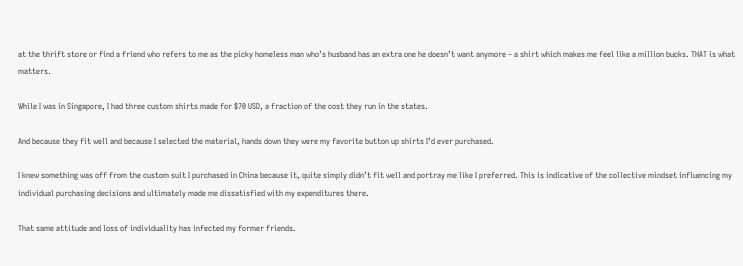at the thrift store or find a friend who refers to me as the picky homeless man who’s husband has an extra one he doesn’t want anymore – a shirt which makes me feel like a million bucks. THAT is what matters.

While I was in Singapore, I had three custom shirts made for $70 USD, a fraction of the cost they run in the states.

And because they fit well and because I selected the material, hands down they were my favorite button up shirts I’d ever purchased.

I knew something was off from the custom suit I purchased in China because it, quite simply didn’t fit well and portray me like I preferred. This is indicative of the collective mindset influencing my individual purchasing decisions and ultimately made me dissatisfied with my expenditures there.

That same attitude and loss of individuality has infected my former friends.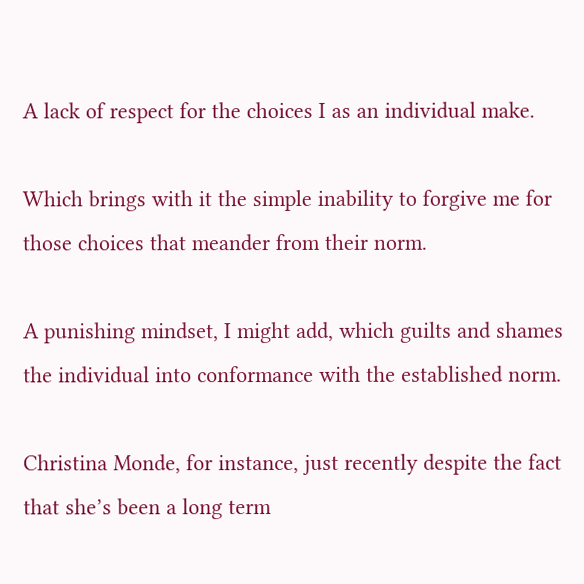A lack of respect for the choices I as an individual make.

Which brings with it the simple inability to forgive me for those choices that meander from their norm.

A punishing mindset, I might add, which guilts and shames the individual into conformance with the established norm.

Christina Monde, for instance, just recently despite the fact that she’s been a long term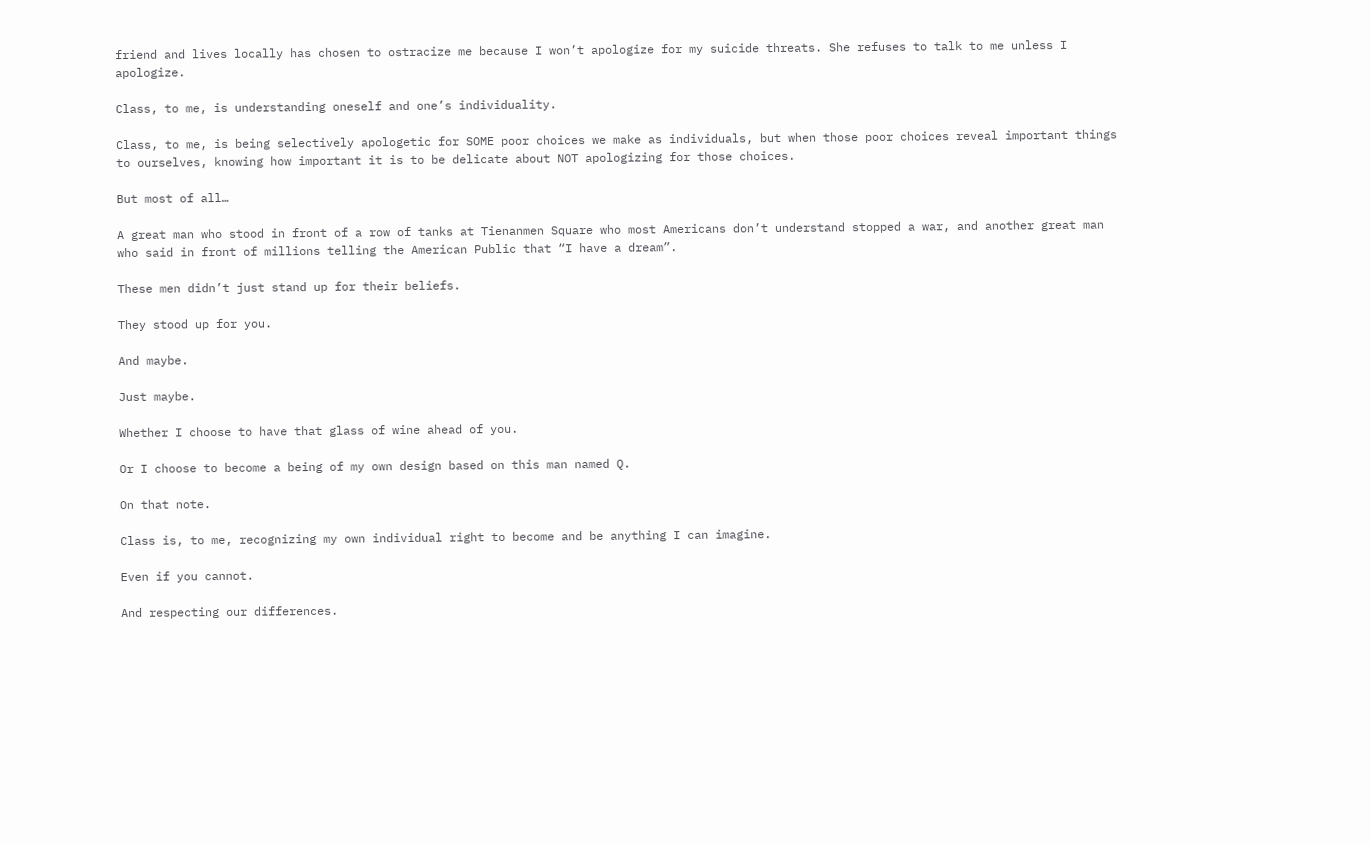friend and lives locally has chosen to ostracize me because I won’t apologize for my suicide threats. She refuses to talk to me unless I apologize.

Class, to me, is understanding oneself and one’s individuality.

Class, to me, is being selectively apologetic for SOME poor choices we make as individuals, but when those poor choices reveal important things to ourselves, knowing how important it is to be delicate about NOT apologizing for those choices.

But most of all…

A great man who stood in front of a row of tanks at Tienanmen Square who most Americans don’t understand stopped a war, and another great man who said in front of millions telling the American Public that “I have a dream”.

These men didn’t just stand up for their beliefs.

They stood up for you.

And maybe.

Just maybe.

Whether I choose to have that glass of wine ahead of you.

Or I choose to become a being of my own design based on this man named Q.

On that note.

Class is, to me, recognizing my own individual right to become and be anything I can imagine.

Even if you cannot.

And respecting our differences.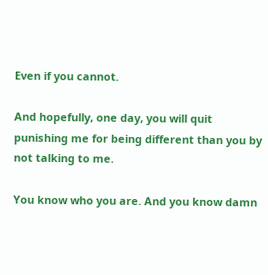Even if you cannot.

And hopefully, one day, you will quit punishing me for being different than you by not talking to me.

You know who you are. And you know damn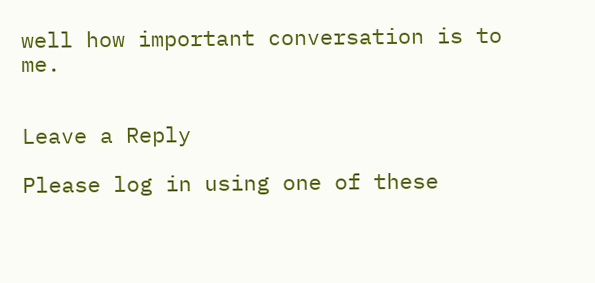well how important conversation is to me.


Leave a Reply

Please log in using one of these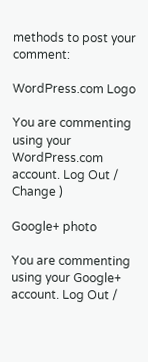methods to post your comment:

WordPress.com Logo

You are commenting using your WordPress.com account. Log Out /  Change )

Google+ photo

You are commenting using your Google+ account. Log Out /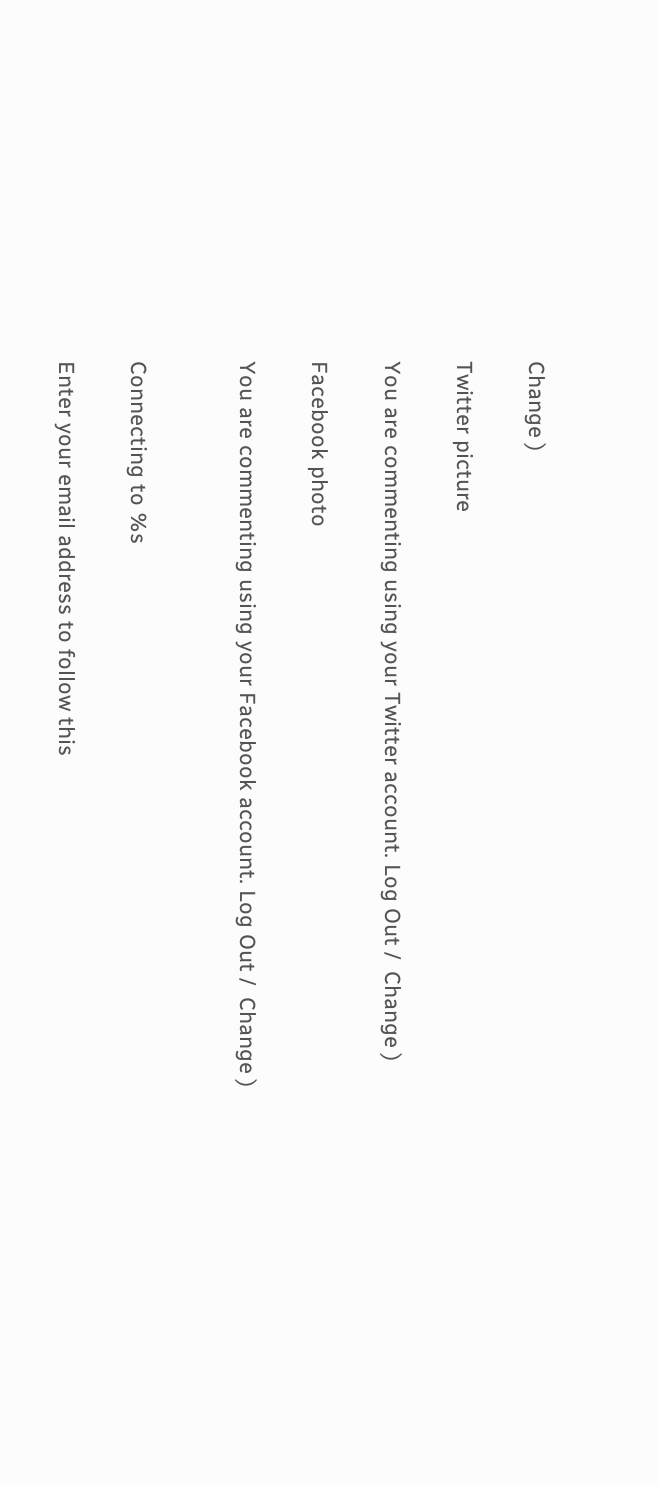Change )

Twitter picture

You are commenting using your Twitter account. Log Out /  Change )

Facebook photo

You are commenting using your Facebook account. Log Out /  Change )


Connecting to %s

Enter your email address to follow this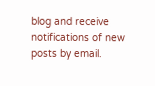blog and receive notifications of new posts by email.